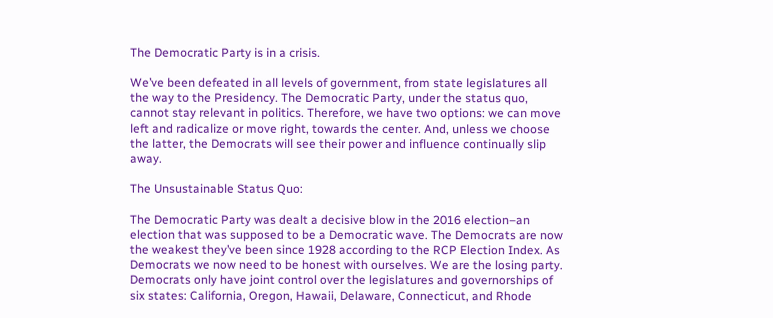The Democratic Party is in a crisis.

We’ve been defeated in all levels of government, from state legislatures all the way to the Presidency. The Democratic Party, under the status quo, cannot stay relevant in politics. Therefore, we have two options: we can move left and radicalize or move right, towards the center. And, unless we choose the latter, the Democrats will see their power and influence continually slip away.

The Unsustainable Status Quo:

The Democratic Party was dealt a decisive blow in the 2016 election–an election that was supposed to be a Democratic wave. The Democrats are now the weakest they’ve been since 1928 according to the RCP Election Index. As Democrats we now need to be honest with ourselves. We are the losing party. Democrats only have joint control over the legislatures and governorships of six states: California, Oregon, Hawaii, Delaware, Connecticut, and Rhode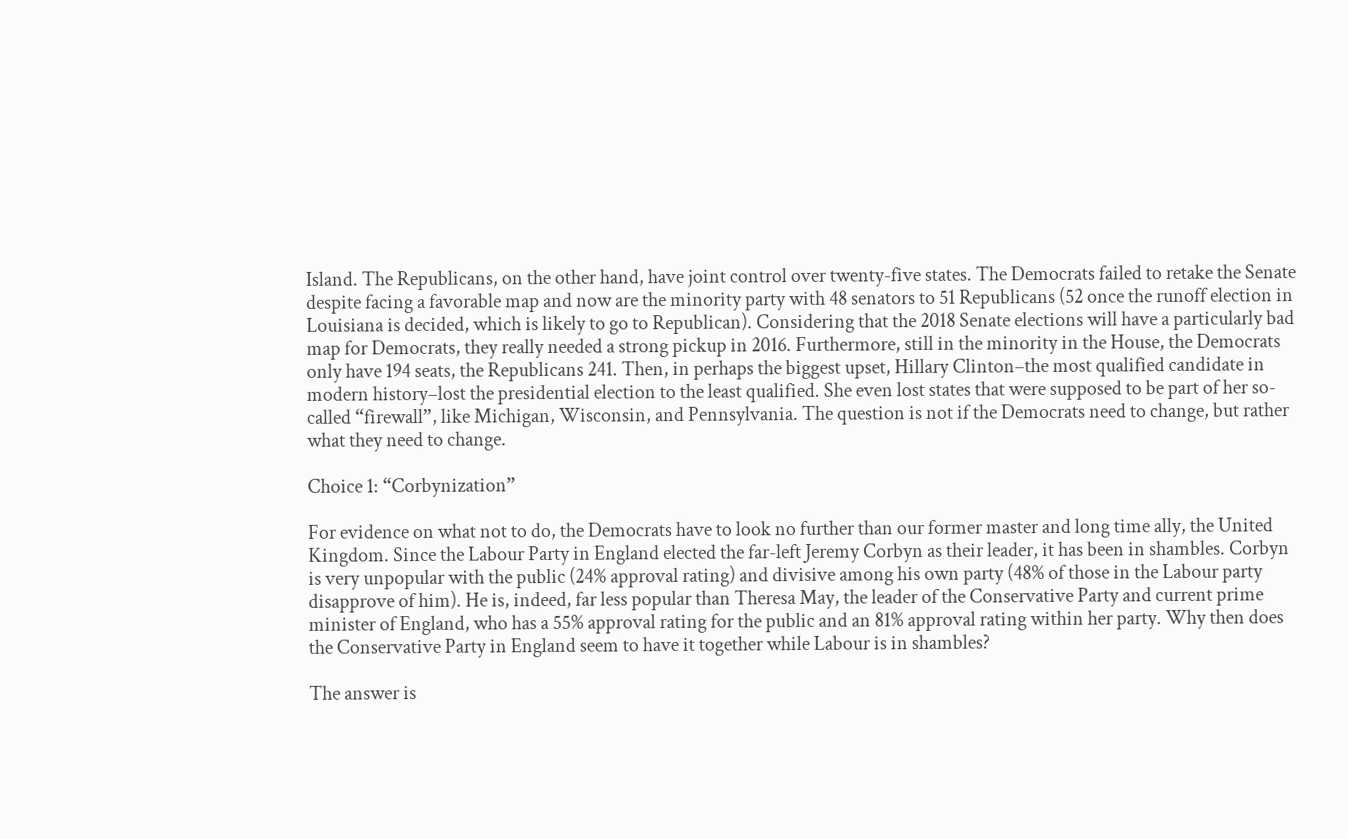Island. The Republicans, on the other hand, have joint control over twenty-five states. The Democrats failed to retake the Senate despite facing a favorable map and now are the minority party with 48 senators to 51 Republicans (52 once the runoff election in Louisiana is decided, which is likely to go to Republican). Considering that the 2018 Senate elections will have a particularly bad map for Democrats, they really needed a strong pickup in 2016. Furthermore, still in the minority in the House, the Democrats only have 194 seats, the Republicans 241. Then, in perhaps the biggest upset, Hillary Clinton–the most qualified candidate in modern history–lost the presidential election to the least qualified. She even lost states that were supposed to be part of her so-called “firewall”, like Michigan, Wisconsin, and Pennsylvania. The question is not if the Democrats need to change, but rather what they need to change.

Choice 1: “Corbynization”

For evidence on what not to do, the Democrats have to look no further than our former master and long time ally, the United Kingdom. Since the Labour Party in England elected the far-left Jeremy Corbyn as their leader, it has been in shambles. Corbyn is very unpopular with the public (24% approval rating) and divisive among his own party (48% of those in the Labour party disapprove of him). He is, indeed, far less popular than Theresa May, the leader of the Conservative Party and current prime minister of England, who has a 55% approval rating for the public and an 81% approval rating within her party. Why then does the Conservative Party in England seem to have it together while Labour is in shambles?

The answer is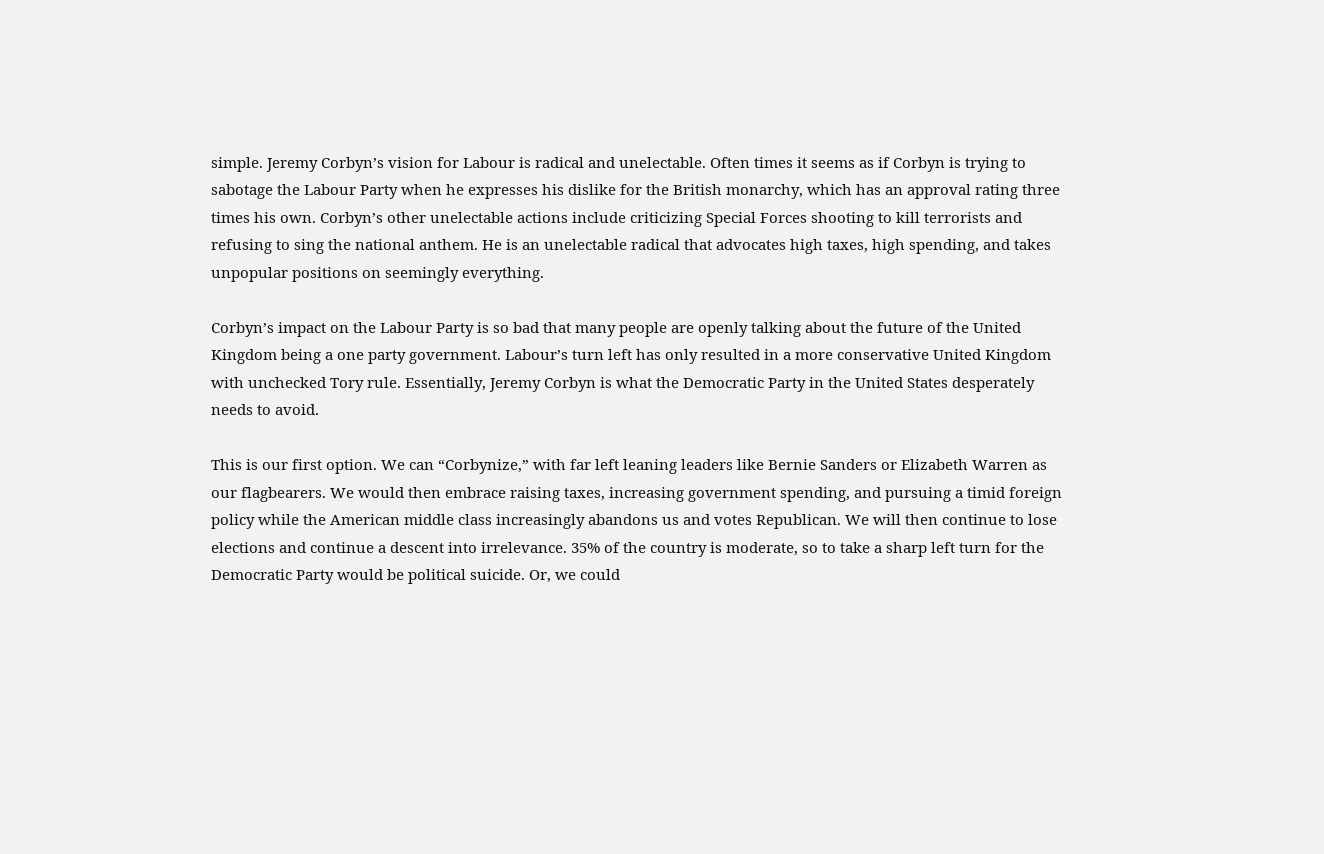simple. Jeremy Corbyn’s vision for Labour is radical and unelectable. Often times it seems as if Corbyn is trying to sabotage the Labour Party when he expresses his dislike for the British monarchy, which has an approval rating three times his own. Corbyn’s other unelectable actions include criticizing Special Forces shooting to kill terrorists and refusing to sing the national anthem. He is an unelectable radical that advocates high taxes, high spending, and takes unpopular positions on seemingly everything.

Corbyn’s impact on the Labour Party is so bad that many people are openly talking about the future of the United Kingdom being a one party government. Labour’s turn left has only resulted in a more conservative United Kingdom with unchecked Tory rule. Essentially, Jeremy Corbyn is what the Democratic Party in the United States desperately needs to avoid.

This is our first option. We can “Corbynize,” with far left leaning leaders like Bernie Sanders or Elizabeth Warren as our flagbearers. We would then embrace raising taxes, increasing government spending, and pursuing a timid foreign policy while the American middle class increasingly abandons us and votes Republican. We will then continue to lose elections and continue a descent into irrelevance. 35% of the country is moderate, so to take a sharp left turn for the Democratic Party would be political suicide. Or, we could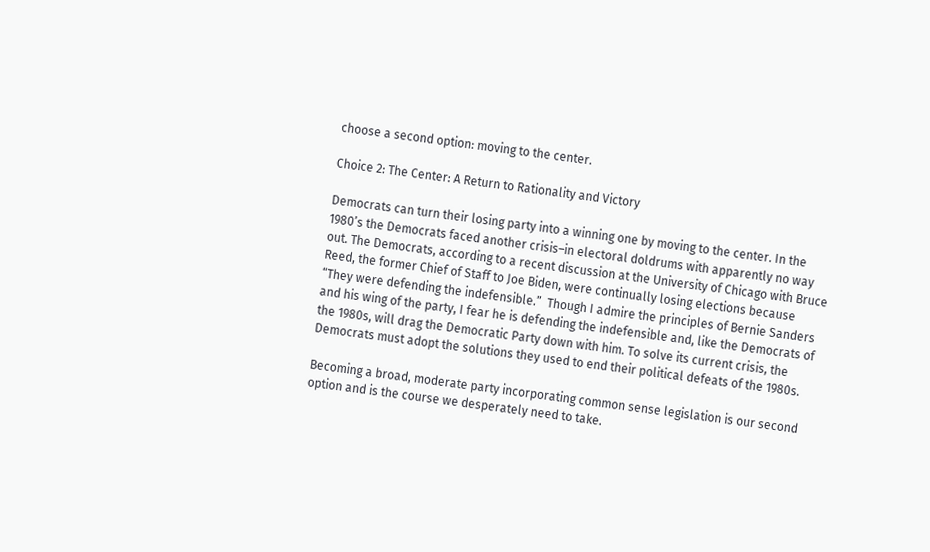choose a second option: moving to the center.

Choice 2: The Center: A Return to Rationality and Victory

Democrats can turn their losing party into a winning one by moving to the center. In the 1980’s the Democrats faced another crisis–in electoral doldrums with apparently no way out. The Democrats, according to a recent discussion at the University of Chicago with Bruce Reed, the former Chief of Staff to Joe Biden, were continually losing elections because “They were defending the indefensible.”  Though I admire the principles of Bernie Sanders and his wing of the party, I fear he is defending the indefensible and, like the Democrats of the 1980s, will drag the Democratic Party down with him. To solve its current crisis, the Democrats must adopt the solutions they used to end their political defeats of the 1980s.

Becoming a broad, moderate party incorporating common sense legislation is our second option and is the course we desperately need to take.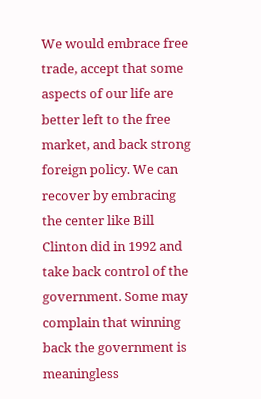We would embrace free trade, accept that some aspects of our life are better left to the free market, and back strong foreign policy. We can recover by embracing the center like Bill Clinton did in 1992 and take back control of the government. Some may complain that winning back the government is meaningless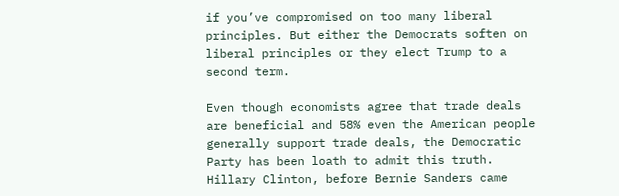if you’ve compromised on too many liberal principles. But either the Democrats soften on liberal principles or they elect Trump to a second term.

Even though economists agree that trade deals are beneficial and 58% even the American people generally support trade deals, the Democratic Party has been loath to admit this truth. Hillary Clinton, before Bernie Sanders came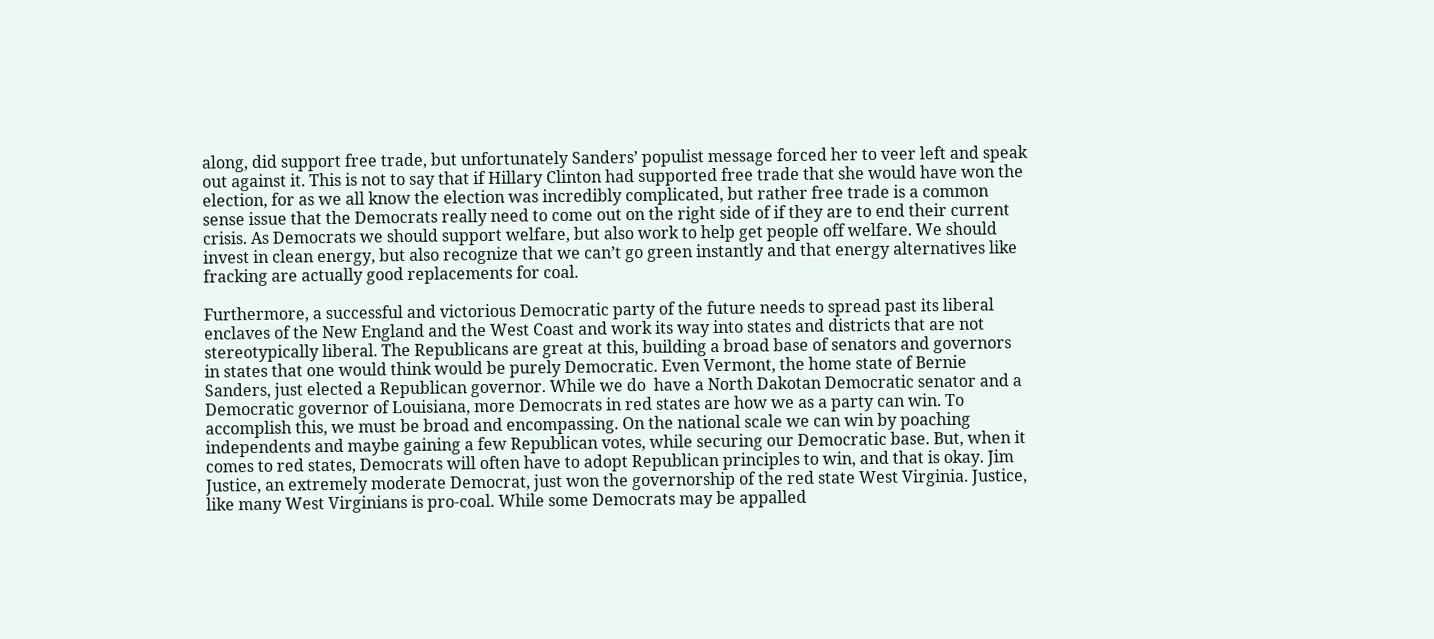along, did support free trade, but unfortunately Sanders’ populist message forced her to veer left and speak out against it. This is not to say that if Hillary Clinton had supported free trade that she would have won the election, for as we all know the election was incredibly complicated, but rather free trade is a common sense issue that the Democrats really need to come out on the right side of if they are to end their current crisis. As Democrats we should support welfare, but also work to help get people off welfare. We should invest in clean energy, but also recognize that we can’t go green instantly and that energy alternatives like fracking are actually good replacements for coal.

Furthermore, a successful and victorious Democratic party of the future needs to spread past its liberal enclaves of the New England and the West Coast and work its way into states and districts that are not stereotypically liberal. The Republicans are great at this, building a broad base of senators and governors in states that one would think would be purely Democratic. Even Vermont, the home state of Bernie Sanders, just elected a Republican governor. While we do  have a North Dakotan Democratic senator and a Democratic governor of Louisiana, more Democrats in red states are how we as a party can win. To accomplish this, we must be broad and encompassing. On the national scale we can win by poaching independents and maybe gaining a few Republican votes, while securing our Democratic base. But, when it comes to red states, Democrats will often have to adopt Republican principles to win, and that is okay. Jim Justice, an extremely moderate Democrat, just won the governorship of the red state West Virginia. Justice, like many West Virginians is pro-coal. While some Democrats may be appalled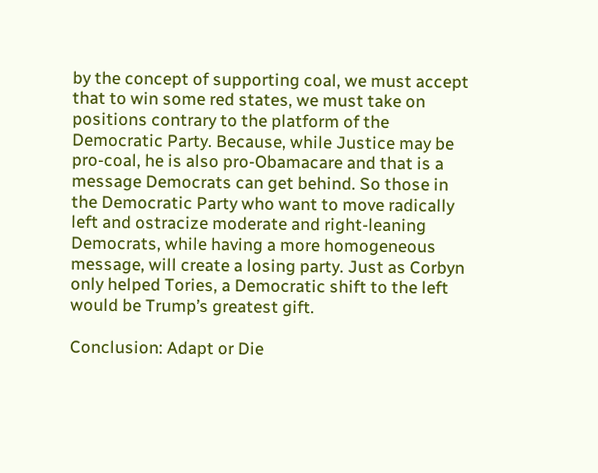by the concept of supporting coal, we must accept that to win some red states, we must take on positions contrary to the platform of the Democratic Party. Because, while Justice may be pro-coal, he is also pro-Obamacare and that is a message Democrats can get behind. So those in the Democratic Party who want to move radically left and ostracize moderate and right-leaning Democrats, while having a more homogeneous message, will create a losing party. Just as Corbyn only helped Tories, a Democratic shift to the left would be Trump’s greatest gift.

Conclusion: Adapt or Die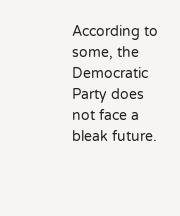According to some, the Democratic Party does not face a bleak future.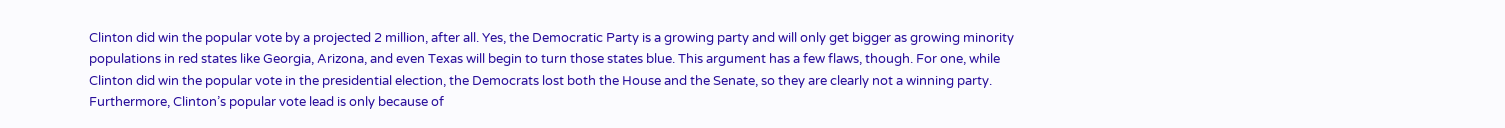Clinton did win the popular vote by a projected 2 million, after all. Yes, the Democratic Party is a growing party and will only get bigger as growing minority populations in red states like Georgia, Arizona, and even Texas will begin to turn those states blue. This argument has a few flaws, though. For one, while Clinton did win the popular vote in the presidential election, the Democrats lost both the House and the Senate, so they are clearly not a winning party. Furthermore, Clinton’s popular vote lead is only because of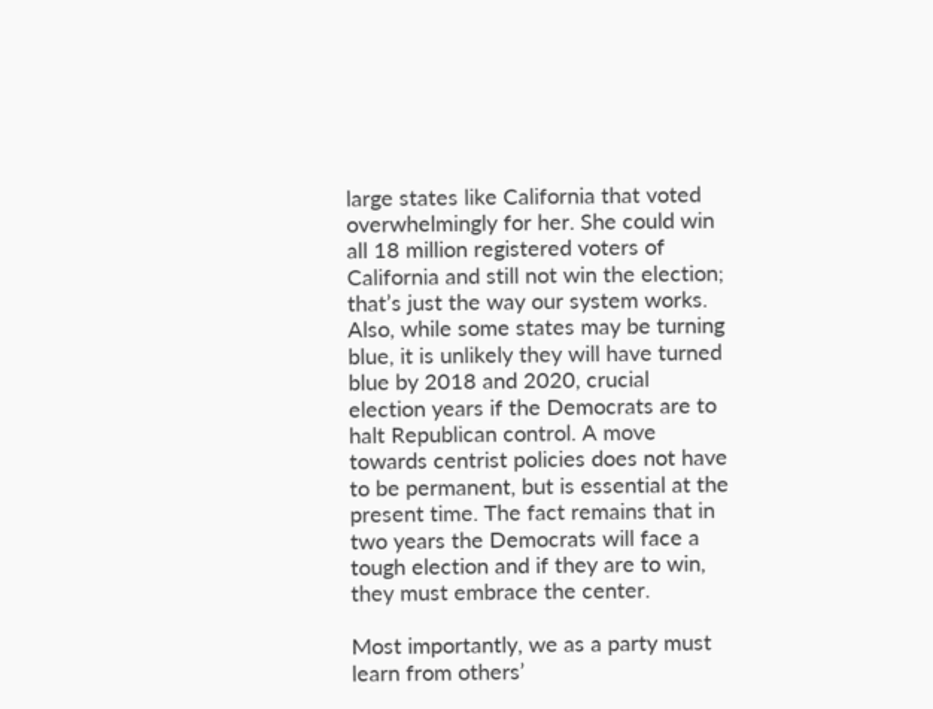large states like California that voted overwhelmingly for her. She could win all 18 million registered voters of California and still not win the election; that’s just the way our system works. Also, while some states may be turning blue, it is unlikely they will have turned blue by 2018 and 2020, crucial election years if the Democrats are to halt Republican control. A move towards centrist policies does not have to be permanent, but is essential at the present time. The fact remains that in two years the Democrats will face a tough election and if they are to win, they must embrace the center.

Most importantly, we as a party must learn from others’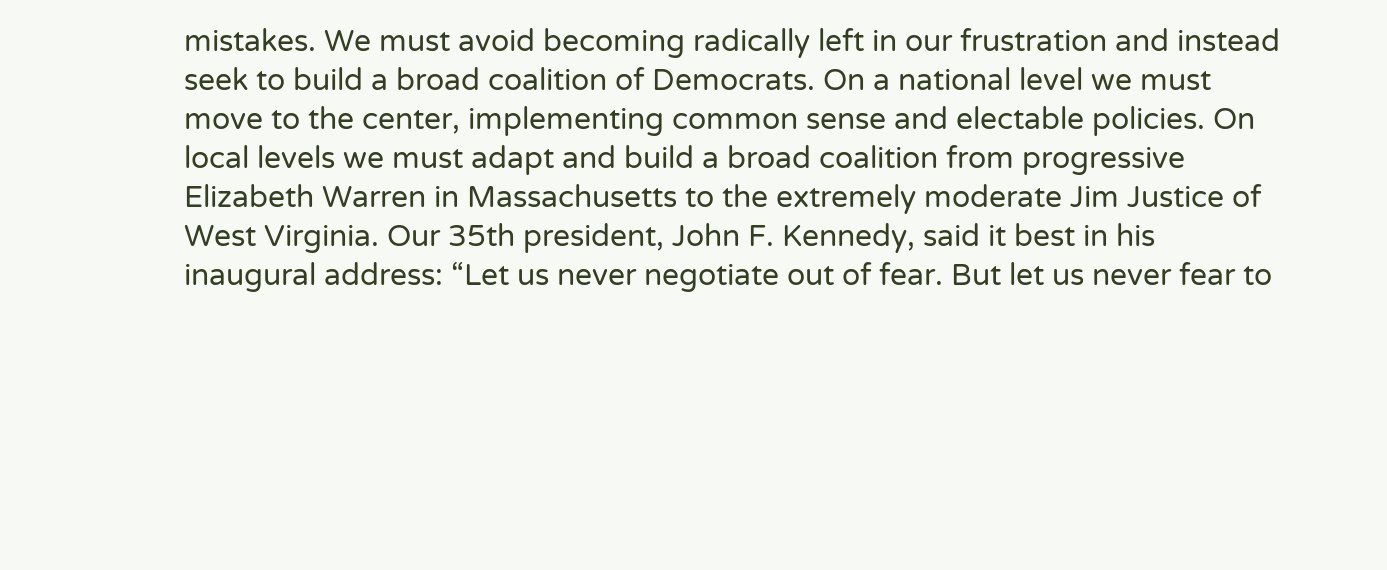mistakes. We must avoid becoming radically left in our frustration and instead seek to build a broad coalition of Democrats. On a national level we must move to the center, implementing common sense and electable policies. On local levels we must adapt and build a broad coalition from progressive Elizabeth Warren in Massachusetts to the extremely moderate Jim Justice of West Virginia. Our 35th president, John F. Kennedy, said it best in his inaugural address: “Let us never negotiate out of fear. But let us never fear to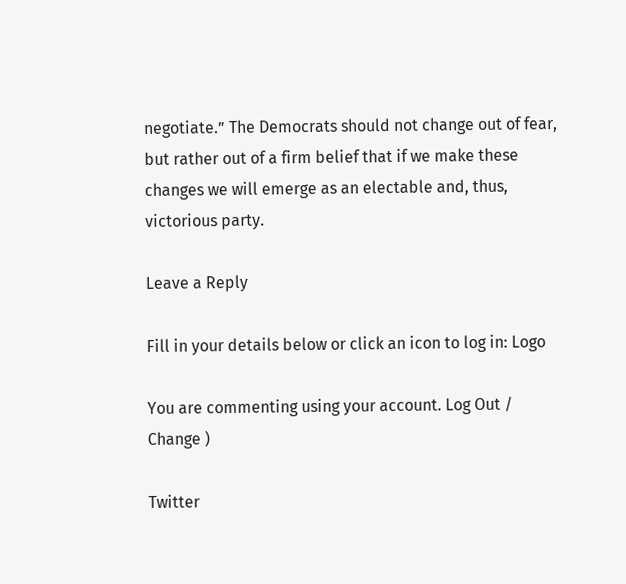negotiate.” The Democrats should not change out of fear, but rather out of a firm belief that if we make these changes we will emerge as an electable and, thus, victorious party.

Leave a Reply

Fill in your details below or click an icon to log in: Logo

You are commenting using your account. Log Out / Change )

Twitter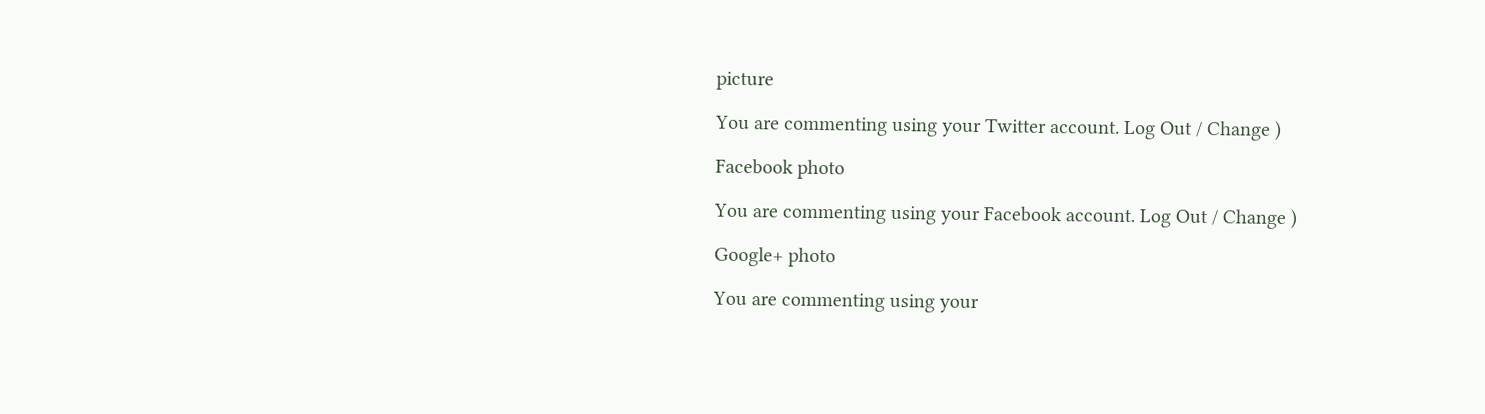picture

You are commenting using your Twitter account. Log Out / Change )

Facebook photo

You are commenting using your Facebook account. Log Out / Change )

Google+ photo

You are commenting using your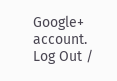Google+ account. Log Out /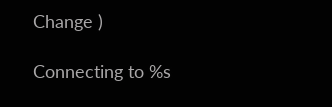Change )

Connecting to %s